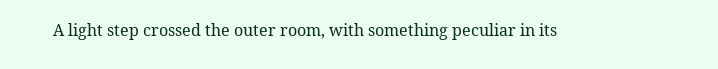A light step crossed the outer room, with something peculiar in its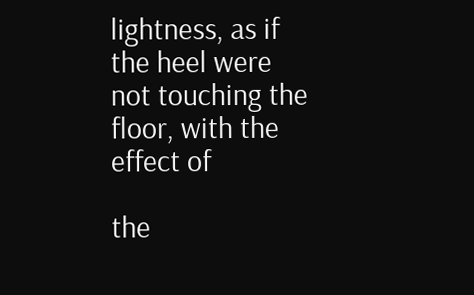lightness, as if the heel were not touching the floor, with the effect of

the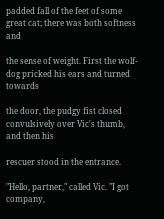padded fall of the feet of some great cat; there was both softness and

the sense of weight. First the wolf-dog pricked his ears and turned towards

the door, the pudgy fist closed convulsively over Vic's thumb, and then his

rescuer stood in the entrance.

"Hello, partner," called Vic. "I got company,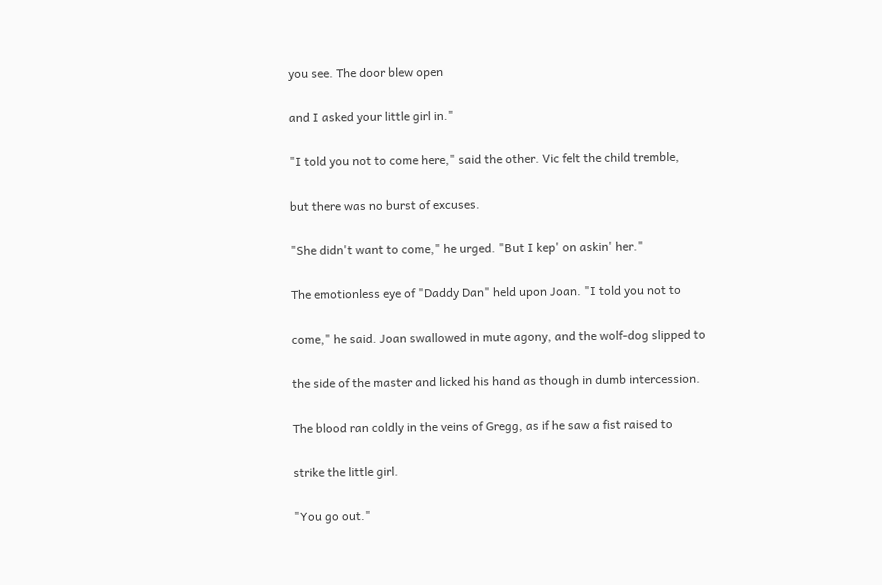you see. The door blew open

and I asked your little girl in."

"I told you not to come here," said the other. Vic felt the child tremble,

but there was no burst of excuses.

"She didn't want to come," he urged. "But I kep' on askin' her."

The emotionless eye of "Daddy Dan" held upon Joan. "I told you not to

come," he said. Joan swallowed in mute agony, and the wolf-dog slipped to

the side of the master and licked his hand as though in dumb intercession.

The blood ran coldly in the veins of Gregg, as if he saw a fist raised to

strike the little girl.

"You go out."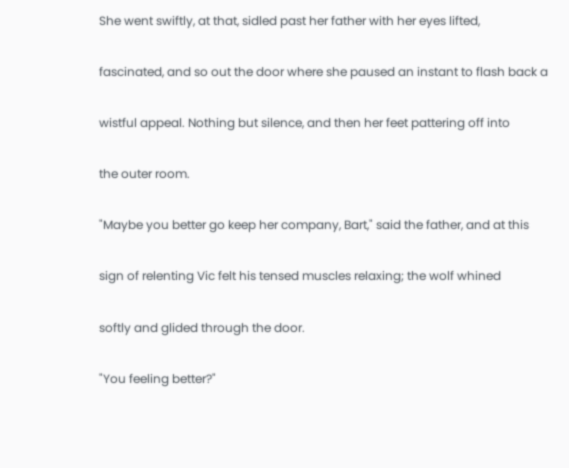She went swiftly, at that, sidled past her father with her eyes lifted,

fascinated, and so out the door where she paused an instant to flash back a

wistful appeal. Nothing but silence, and then her feet pattering off into

the outer room.

"Maybe you better go keep her company, Bart," said the father, and at this

sign of relenting Vic felt his tensed muscles relaxing; the wolf whined

softly and glided through the door.

"You feeling better?"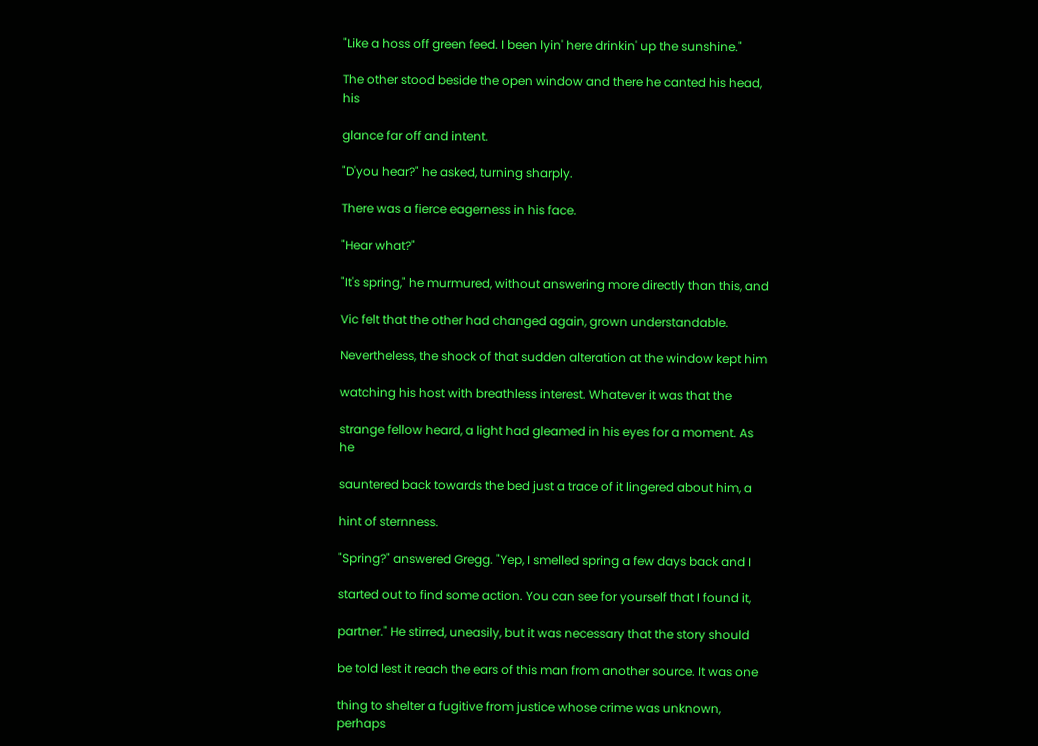"Like a hoss off green feed. I been lyin' here drinkin' up the sunshine."

The other stood beside the open window and there he canted his head, his

glance far off and intent.

"D'you hear?" he asked, turning sharply.

There was a fierce eagerness in his face.

"Hear what?"

"It's spring," he murmured, without answering more directly than this, and

Vic felt that the other had changed again, grown understandable.

Nevertheless, the shock of that sudden alteration at the window kept him

watching his host with breathless interest. Whatever it was that the

strange fellow heard, a light had gleamed in his eyes for a moment. As he

sauntered back towards the bed just a trace of it lingered about him, a

hint of sternness.

"Spring?" answered Gregg. "Yep, I smelled spring a few days back and I

started out to find some action. You can see for yourself that I found it,

partner." He stirred, uneasily, but it was necessary that the story should

be told lest it reach the ears of this man from another source. It was one

thing to shelter a fugitive from justice whose crime was unknown, perhaps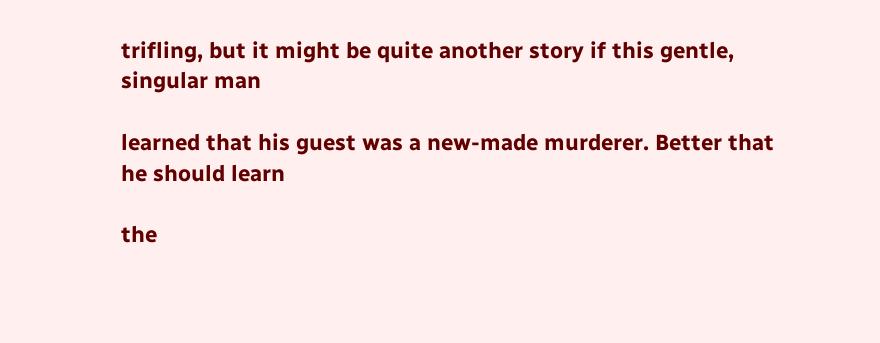trifling, but it might be quite another story if this gentle, singular man

learned that his guest was a new-made murderer. Better that he should learn

the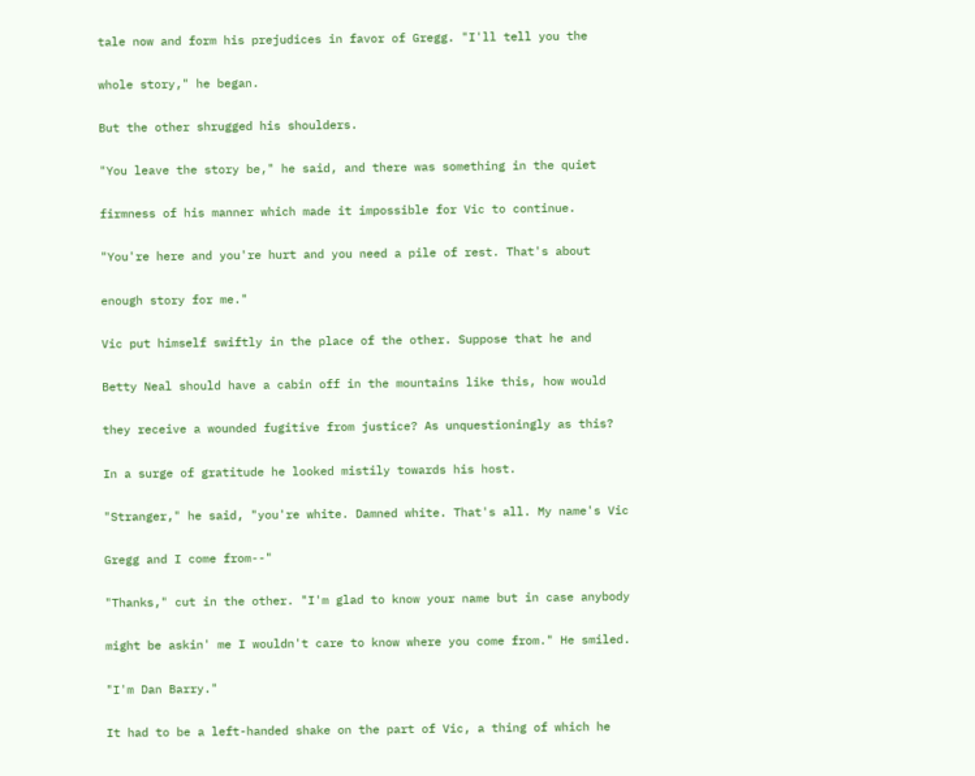tale now and form his prejudices in favor of Gregg. "I'll tell you the

whole story," he began.

But the other shrugged his shoulders.

"You leave the story be," he said, and there was something in the quiet

firmness of his manner which made it impossible for Vic to continue.

"You're here and you're hurt and you need a pile of rest. That's about

enough story for me."

Vic put himself swiftly in the place of the other. Suppose that he and

Betty Neal should have a cabin off in the mountains like this, how would

they receive a wounded fugitive from justice? As unquestioningly as this?

In a surge of gratitude he looked mistily towards his host.

"Stranger," he said, "you're white. Damned white. That's all. My name's Vic

Gregg and I come from--"

"Thanks," cut in the other. "I'm glad to know your name but in case anybody

might be askin' me I wouldn't care to know where you come from." He smiled.

"I'm Dan Barry."

It had to be a left-handed shake on the part of Vic, a thing of which he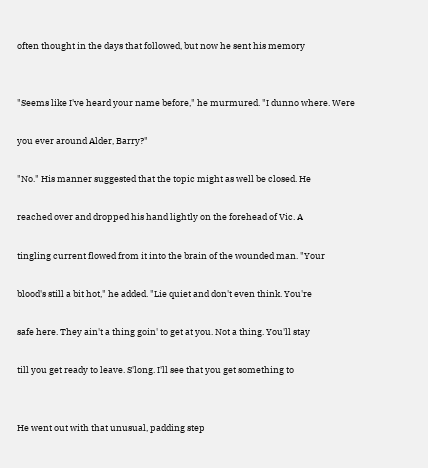often thought in the days that followed, but now he sent his memory


"Seems like I've heard your name before," he murmured. "I dunno where. Were

you ever around Alder, Barry?"

"No." His manner suggested that the topic might as well be closed. He

reached over and dropped his hand lightly on the forehead of Vic. A

tingling current flowed from it into the brain of the wounded man. "Your

blood's still a bit hot," he added. "Lie quiet and don't even think. You're

safe here. They ain't a thing goin' to get at you. Not a thing. You'll stay

till you get ready to leave. S'long. I'll see that you get something to


He went out with that unusual, padding step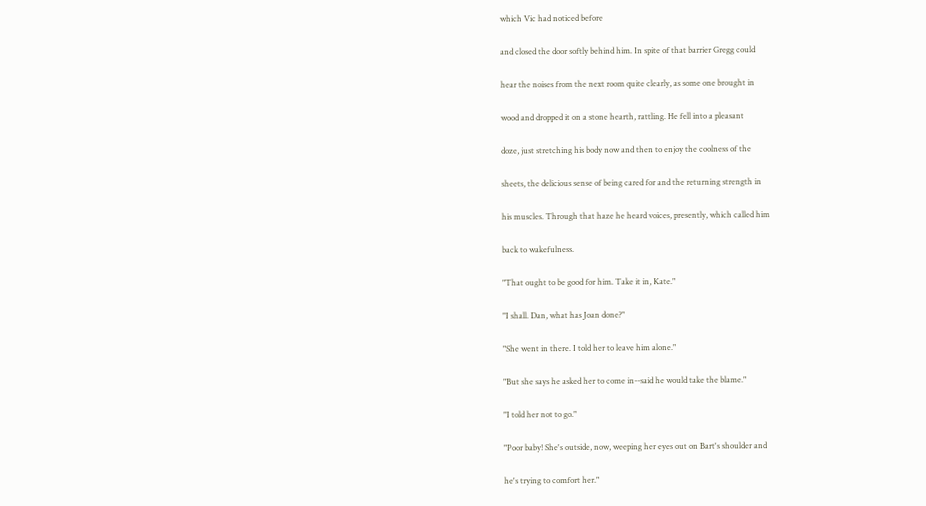which Vic had noticed before

and closed the door softly behind him. In spite of that barrier Gregg could

hear the noises from the next room quite clearly, as some one brought in

wood and dropped it on a stone hearth, rattling. He fell into a pleasant

doze, just stretching his body now and then to enjoy the coolness of the

sheets, the delicious sense of being cared for and the returning strength in

his muscles. Through that haze he heard voices, presently, which called him

back to wakefulness.

"That ought to be good for him. Take it in, Kate."

"I shall. Dan, what has Joan done?"

"She went in there. I told her to leave him alone."

"But she says he asked her to come in--said he would take the blame."

"I told her not to go."

"Poor baby! She's outside, now, weeping her eyes out on Bart's shoulder and

he's trying to comfort her."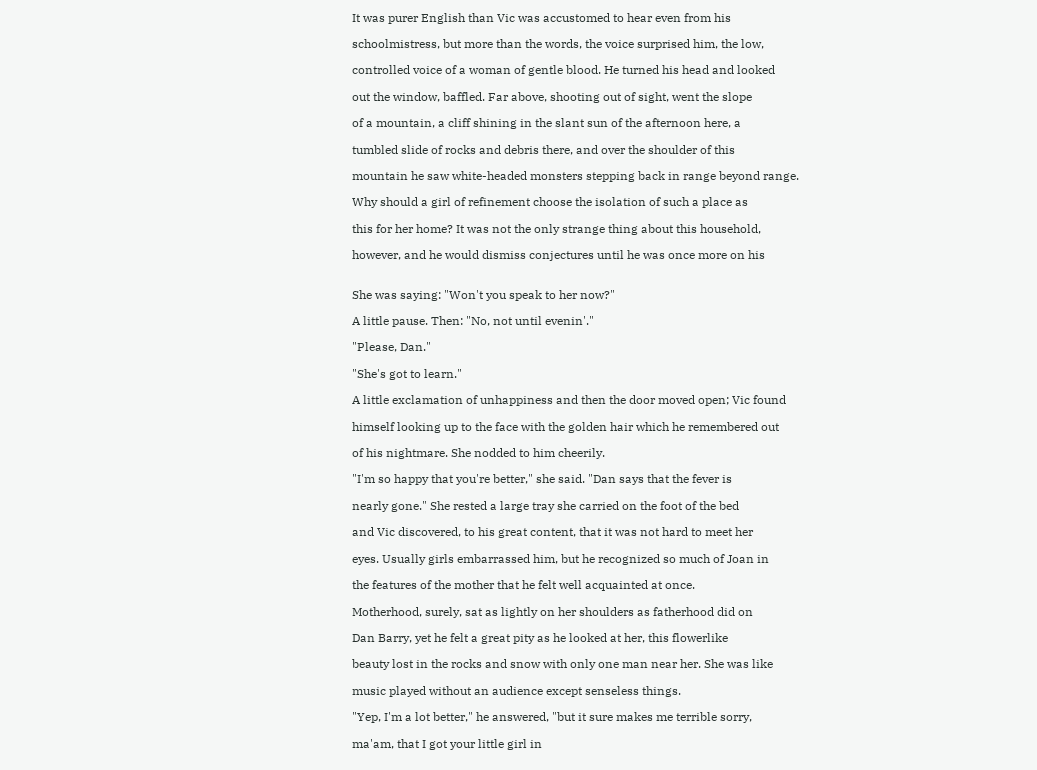It was purer English than Vic was accustomed to hear even from his

schoolmistress, but more than the words, the voice surprised him, the low,

controlled voice of a woman of gentle blood. He turned his head and looked

out the window, baffled. Far above, shooting out of sight, went the slope

of a mountain, a cliff shining in the slant sun of the afternoon here, a

tumbled slide of rocks and debris there, and over the shoulder of this

mountain he saw white-headed monsters stepping back in range beyond range.

Why should a girl of refinement choose the isolation of such a place as

this for her home? It was not the only strange thing about this household,

however, and he would dismiss conjectures until he was once more on his


She was saying: "Won't you speak to her now?"

A little pause. Then: "No, not until evenin'."

"Please, Dan."

"She's got to learn."

A little exclamation of unhappiness and then the door moved open; Vic found

himself looking up to the face with the golden hair which he remembered out

of his nightmare. She nodded to him cheerily.

"I'm so happy that you're better," she said. "Dan says that the fever is

nearly gone." She rested a large tray she carried on the foot of the bed

and Vic discovered, to his great content, that it was not hard to meet her

eyes. Usually girls embarrassed him, but he recognized so much of Joan in

the features of the mother that he felt well acquainted at once.

Motherhood, surely, sat as lightly on her shoulders as fatherhood did on

Dan Barry, yet he felt a great pity as he looked at her, this flowerlike

beauty lost in the rocks and snow with only one man near her. She was like

music played without an audience except senseless things.

"Yep, I'm a lot better," he answered, "but it sure makes me terrible sorry,

ma'am, that I got your little girl in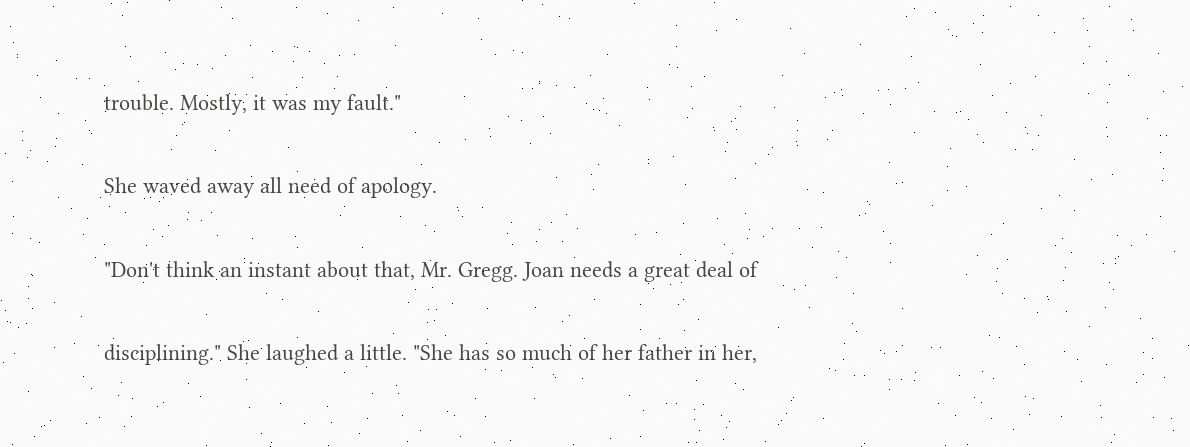trouble. Mostly, it was my fault."

She waved away all need of apology.

"Don't think an instant about that, Mr. Gregg. Joan needs a great deal of

disciplining." She laughed a little. "She has so much of her father in her,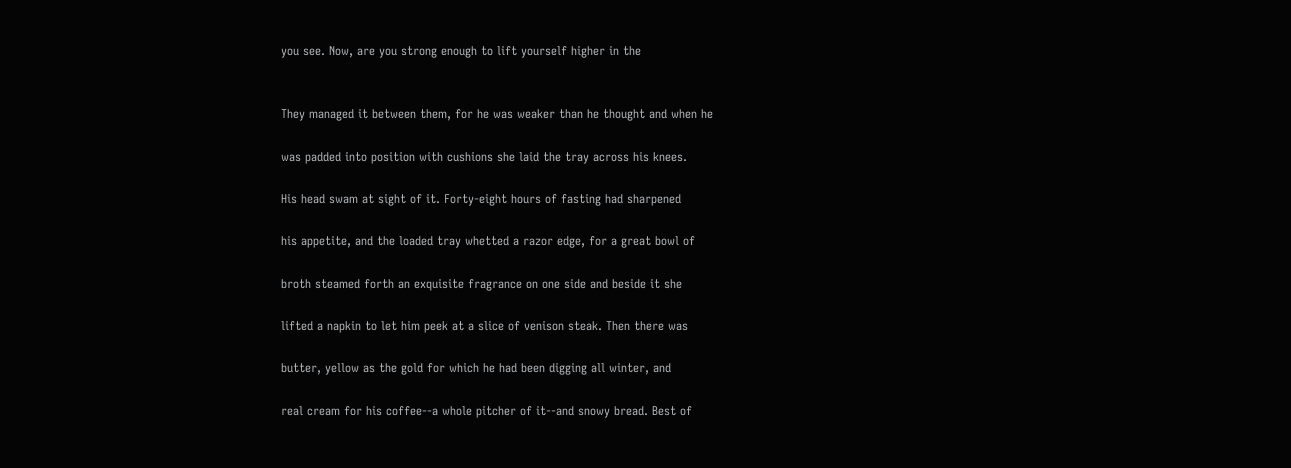you see. Now, are you strong enough to lift yourself higher in the


They managed it between them, for he was weaker than he thought and when he

was padded into position with cushions she laid the tray across his knees.

His head swam at sight of it. Forty-eight hours of fasting had sharpened

his appetite, and the loaded tray whetted a razor edge, for a great bowl of

broth steamed forth an exquisite fragrance on one side and beside it she

lifted a napkin to let him peek at a slice of venison steak. Then there was

butter, yellow as the gold for which he had been digging all winter, and

real cream for his coffee--a whole pitcher of it--and snowy bread. Best of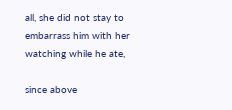all, she did not stay to embarrass him with her watching while he ate,

since above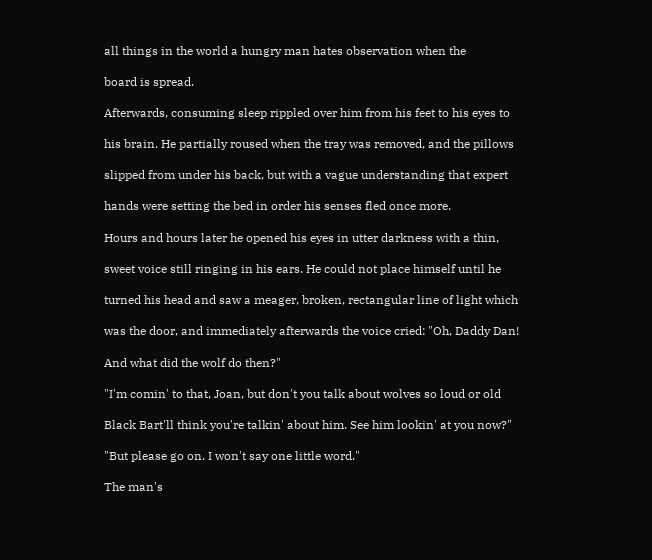all things in the world a hungry man hates observation when the

board is spread.

Afterwards, consuming sleep rippled over him from his feet to his eyes to

his brain. He partially roused when the tray was removed, and the pillows

slipped from under his back, but with a vague understanding that expert

hands were setting the bed in order his senses fled once more.

Hours and hours later he opened his eyes in utter darkness with a thin,

sweet voice still ringing in his ears. He could not place himself until he

turned his head and saw a meager, broken, rectangular line of light which

was the door, and immediately afterwards the voice cried: "Oh, Daddy Dan!

And what did the wolf do then?"

"I'm comin' to that, Joan, but don't you talk about wolves so loud or old

Black Bart'll think you're talkin' about him. See him lookin' at you now?"

"But please go on. I won't say one little word."

The man's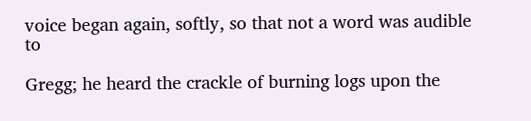voice began again, softly, so that not a word was audible to

Gregg; he heard the crackle of burning logs upon the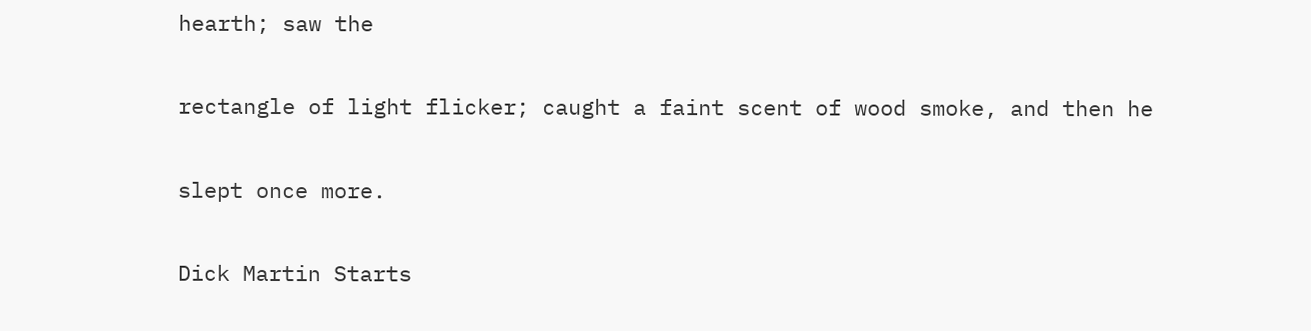hearth; saw the

rectangle of light flicker; caught a faint scent of wood smoke, and then he

slept once more.

Dick Martin Starts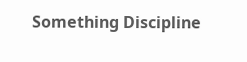Something Discipline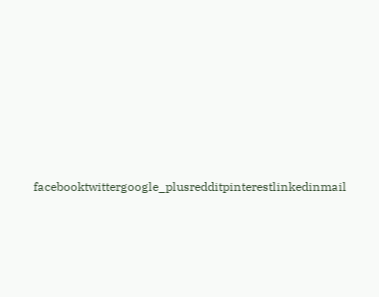facebooktwittergoogle_plusredditpinterestlinkedinmail